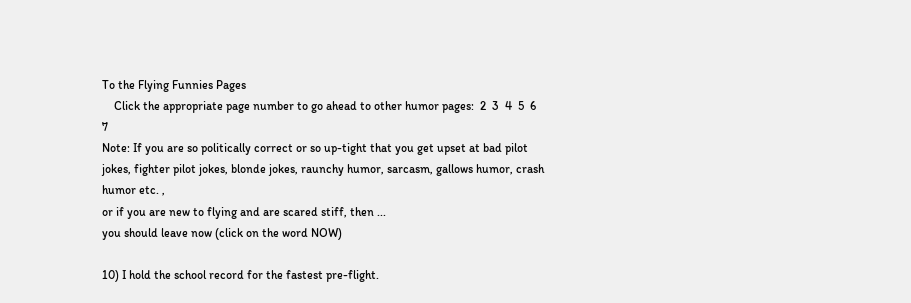To the Flying Funnies Pages
    Click the appropriate page number to go ahead to other humor pages:  2  3  4  5  6  7
Note: If you are so politically correct or so up-tight that you get upset at bad pilot jokes, fighter pilot jokes, blonde jokes, raunchy humor, sarcasm, gallows humor, crash humor etc. ,
or if you are new to flying and are scared stiff, then ...
you should leave now (click on the word NOW)

10) I hold the school record for the fastest pre-flight.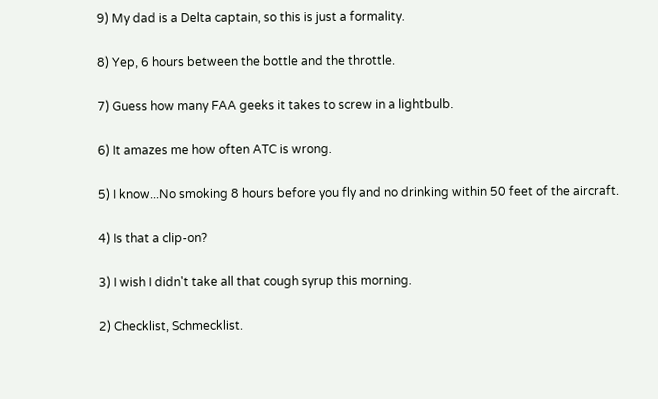9) My dad is a Delta captain, so this is just a formality.

8) Yep, 6 hours between the bottle and the throttle.

7) Guess how many FAA geeks it takes to screw in a lightbulb.

6) It amazes me how often ATC is wrong.

5) I know...No smoking 8 hours before you fly and no drinking within 50 feet of the aircraft.

4) Is that a clip-on?

3) I wish I didn't take all that cough syrup this morning.

2) Checklist, Schmecklist.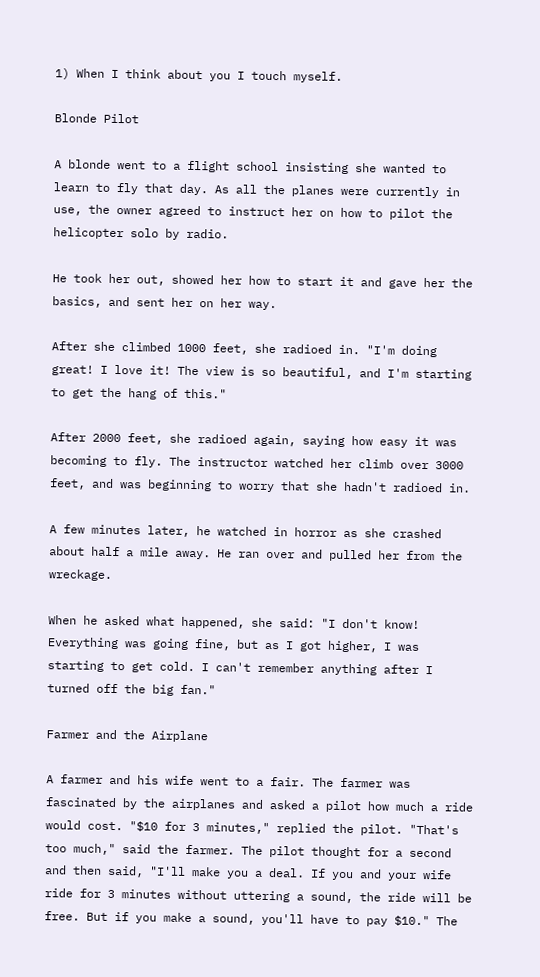1) When I think about you I touch myself.

Blonde Pilot

A blonde went to a flight school insisting she wanted to learn to fly that day. As all the planes were currently in use, the owner agreed to instruct her on how to pilot the helicopter solo by radio.

He took her out, showed her how to start it and gave her the basics, and sent her on her way.

After she climbed 1000 feet, she radioed in. "I'm doing great! I love it! The view is so beautiful, and I'm starting to get the hang of this."

After 2000 feet, she radioed again, saying how easy it was becoming to fly. The instructor watched her climb over 3000 feet, and was beginning to worry that she hadn't radioed in.

A few minutes later, he watched in horror as she crashed about half a mile away. He ran over and pulled her from the wreckage.

When he asked what happened, she said: "I don't know! Everything was going fine, but as I got higher, I was starting to get cold. I can't remember anything after I turned off the big fan."

Farmer and the Airplane

A farmer and his wife went to a fair. The farmer was fascinated by the airplanes and asked a pilot how much a ride would cost. "$10 for 3 minutes," replied the pilot. "That's too much," said the farmer. The pilot thought for a second and then said, "I'll make you a deal. If you and your wife ride for 3 minutes without uttering a sound, the ride will be free. But if you make a sound, you'll have to pay $10." The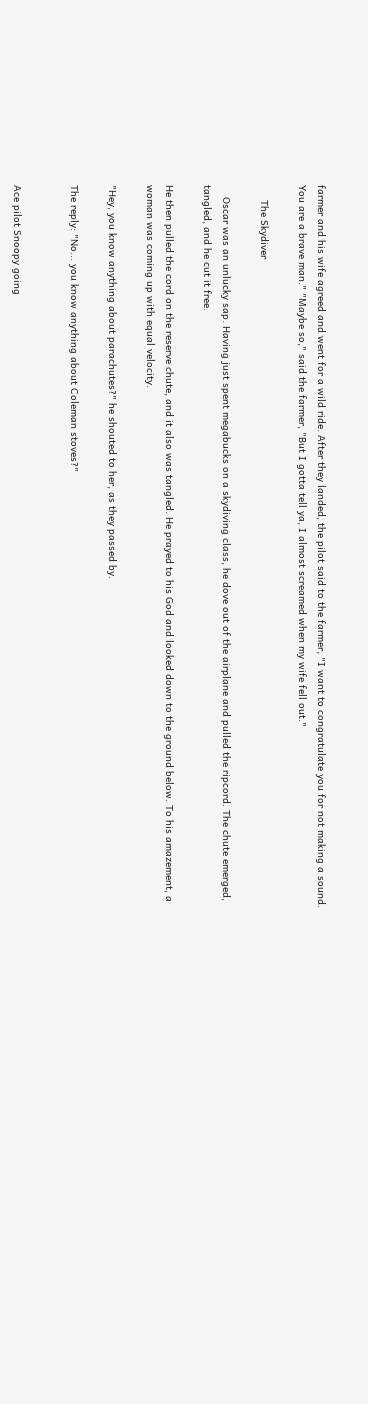farmer and his wife agreed and went for a wild ride. After they landed, the pilot said to the farmer, "I want to congratulate you for not making a sound. You are a brave man." "Maybe so," said the farmer, "But I gotta tell ya, I almost screamed when my wife fell out."

     The Skydiver

    Oscar was an unlucky sap. Having just spent megabucks on a skydiving class, he dove out of the airplane and pulled the ripcord. The chute emerged, tangled, and he cut it free.

He then pulled the cord on the reserve chute, and it also was tangled. He prayed to his God and looked down to the ground below. To his amazement, a woman was coming up with equal velocity.

"Hey, you know anything about parachutes?" he shouted to her, as they passed by.

The reply: "No... you know anything about Coleman stoves?"


Ace pilot Snoopy going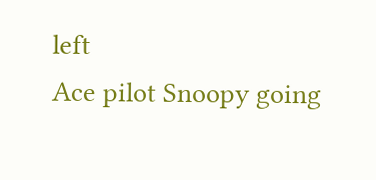left                                                                                                   Ace pilot Snoopy going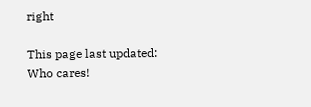right

This page last updated: Who cares!